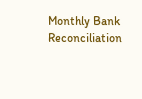Monthly Bank Reconciliation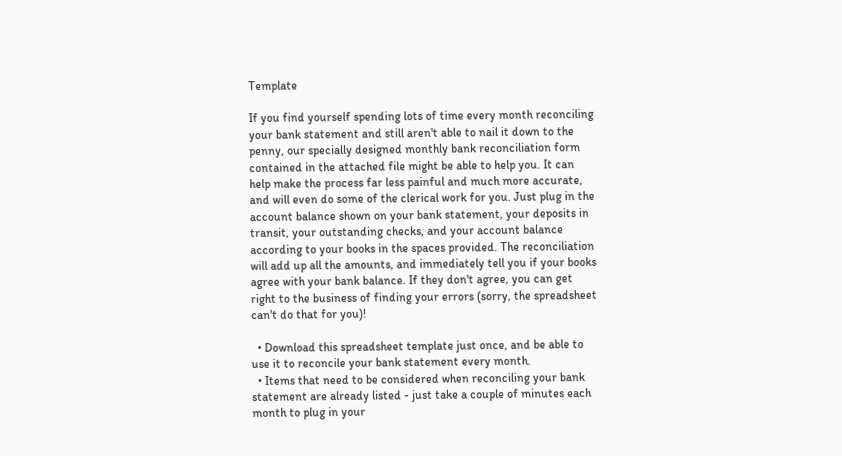Template

If you find yourself spending lots of time every month reconciling your bank statement and still aren't able to nail it down to the penny, our specially designed monthly bank reconciliation form contained in the attached file might be able to help you. It can help make the process far less painful and much more accurate, and will even do some of the clerical work for you. Just plug in the account balance shown on your bank statement, your deposits in transit, your outstanding checks, and your account balance according to your books in the spaces provided. The reconciliation will add up all the amounts, and immediately tell you if your books agree with your bank balance. If they don't agree, you can get right to the business of finding your errors (sorry, the spreadsheet can't do that for you)!

  • Download this spreadsheet template just once, and be able to use it to reconcile your bank statement every month.
  • Items that need to be considered when reconciling your bank statement are already listed - just take a couple of minutes each month to plug in your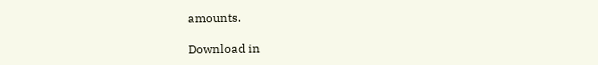amounts.

Download in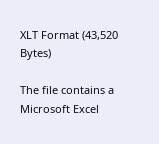XLT Format (43,520 Bytes)

The file contains a Microsoft Excel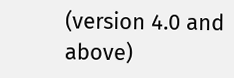(version 4.0 and above)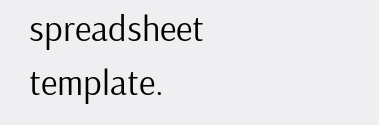spreadsheet template.